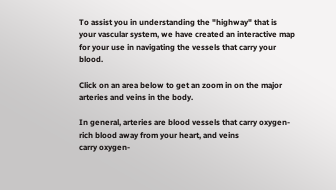To assist you in understanding the "highway" that is your vascular system, we have created an interactive map for your use in navigating the vessels that carry your blood.

Click on an area below to get an zoom in on the major arteries and veins in the body.

In general, arteries are blood vessels that carry oxygen-rich blood away from your heart, and veins
carry oxygen-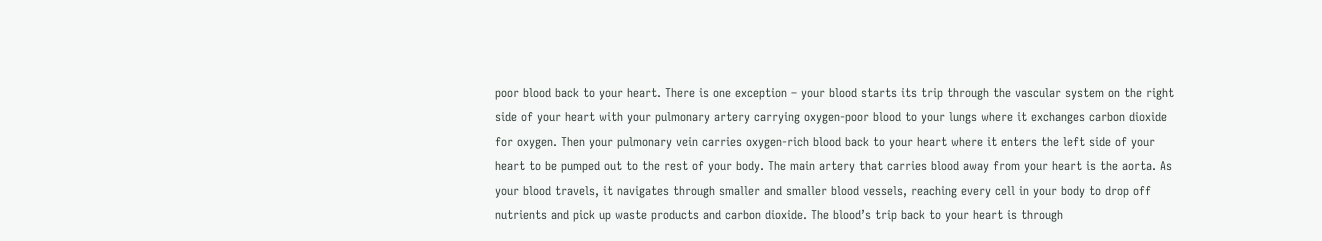poor blood back to your heart. There is one exception – your blood starts its trip through the vascular system on the right side of your heart with your pulmonary artery carrying oxygen-poor blood to your lungs where it exchanges carbon dioxide for oxygen. Then your pulmonary vein carries oxygen-rich blood back to your heart where it enters the left side of your heart to be pumped out to the rest of your body. The main artery that carries blood away from your heart is the aorta. As your blood travels, it navigates through smaller and smaller blood vessels, reaching every cell in your body to drop off nutrients and pick up waste products and carbon dioxide. The blood’s trip back to your heart is through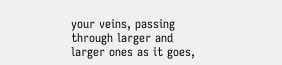your veins, passing through larger and larger ones as it goes,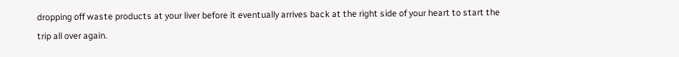dropping off waste products at your liver before it eventually arrives back at the right side of your heart to start the trip all over again.